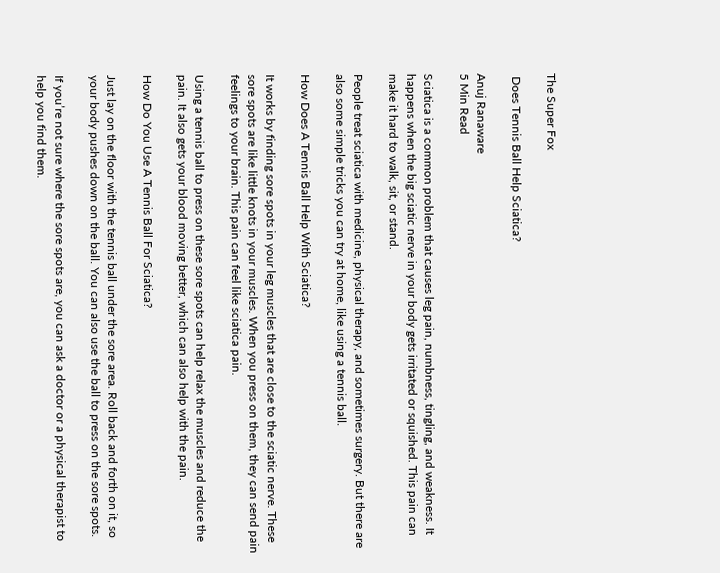The Super Fox

 Does Tennis Ball Help Sciatica?

Anuj Ranaware
5 Min Read

Sciatica is a common problem that causes leg pain, numbness, tingling, and weakness. It happens when the big sciatic nerve in your body gets irritated or squished. This pain can make it hard to walk, sit, or stand.

People treat sciatica with medicine, physical therapy, and sometimes surgery. But there are also some simple tricks you can try at home, like using a tennis ball.

How Does A Tennis Ball Help With Sciatica?

It works by finding sore spots in your leg muscles that are close to the sciatic nerve. These sore spots are like little knots in your muscles. When you press on them, they can send pain feelings to your brain. This pain can feel like sciatica pain.

Using a tennis ball to press on these sore spots can help relax the muscles and reduce the pain. It also gets your blood moving better, which can also help with the pain.

How Do You Use A Tennis Ball For Sciatica?

Just lay on the floor with the tennis ball under the sore area. Roll back and forth on it, so your body pushes down on the ball. You can also use the ball to press on the sore spots.

If you’re not sure where the sore spots are, you can ask a doctor or a physical therapist to help you find them.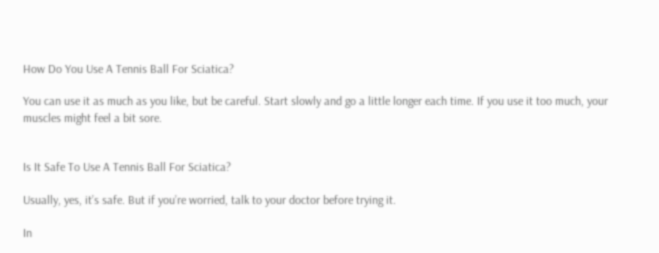How Do You Use A Tennis Ball For Sciatica?

You can use it as much as you like, but be careful. Start slowly and go a little longer each time. If you use it too much, your muscles might feel a bit sore.


Is It Safe To Use A Tennis Ball For Sciatica?

Usually, yes, it’s safe. But if you’re worried, talk to your doctor before trying it.

In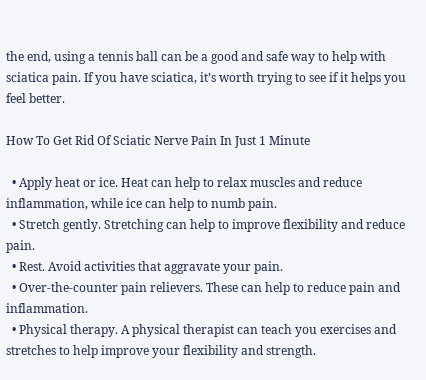the end, using a tennis ball can be a good and safe way to help with sciatica pain. If you have sciatica, it’s worth trying to see if it helps you feel better.

How To Get Rid Of Sciatic Nerve Pain In Just 1 Minute

  • Apply heat or ice. Heat can help to relax muscles and reduce inflammation, while ice can help to numb pain.
  • Stretch gently. Stretching can help to improve flexibility and reduce pain.
  • Rest. Avoid activities that aggravate your pain.
  • Over-the-counter pain relievers. These can help to reduce pain and inflammation.
  • Physical therapy. A physical therapist can teach you exercises and stretches to help improve your flexibility and strength.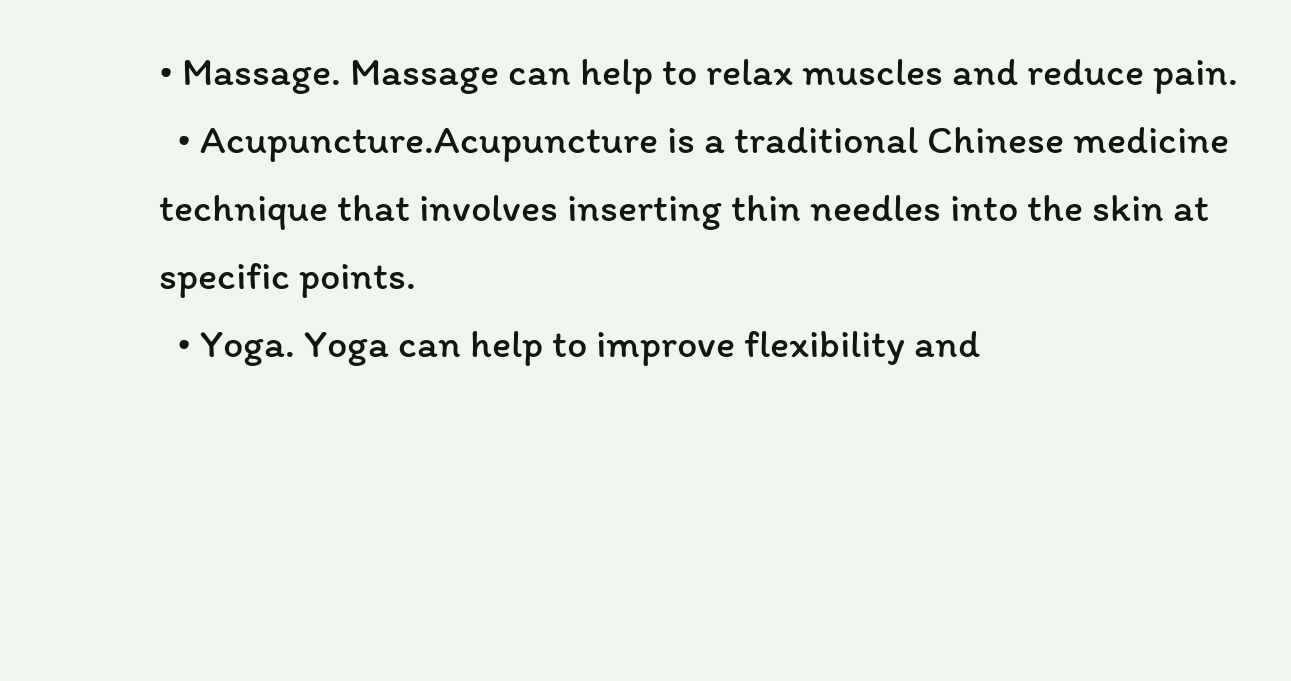• Massage. Massage can help to relax muscles and reduce pain.
  • Acupuncture.Acupuncture is a traditional Chinese medicine technique that involves inserting thin needles into the skin at specific points.
  • Yoga. Yoga can help to improve flexibility and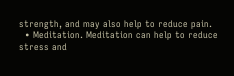strength, and may also help to reduce pain.
  • Meditation. Meditation can help to reduce stress and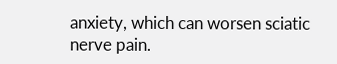anxiety, which can worsen sciatic nerve pain.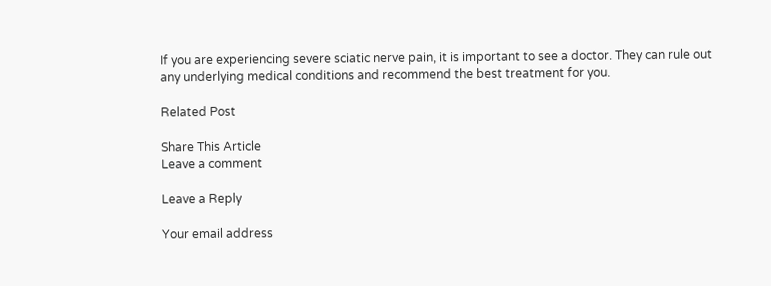If you are experiencing severe sciatic nerve pain, it is important to see a doctor. They can rule out any underlying medical conditions and recommend the best treatment for you.

Related Post

Share This Article
Leave a comment

Leave a Reply

Your email address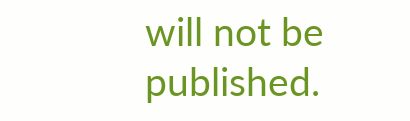will not be published.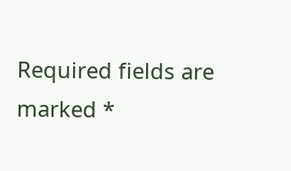Required fields are marked *